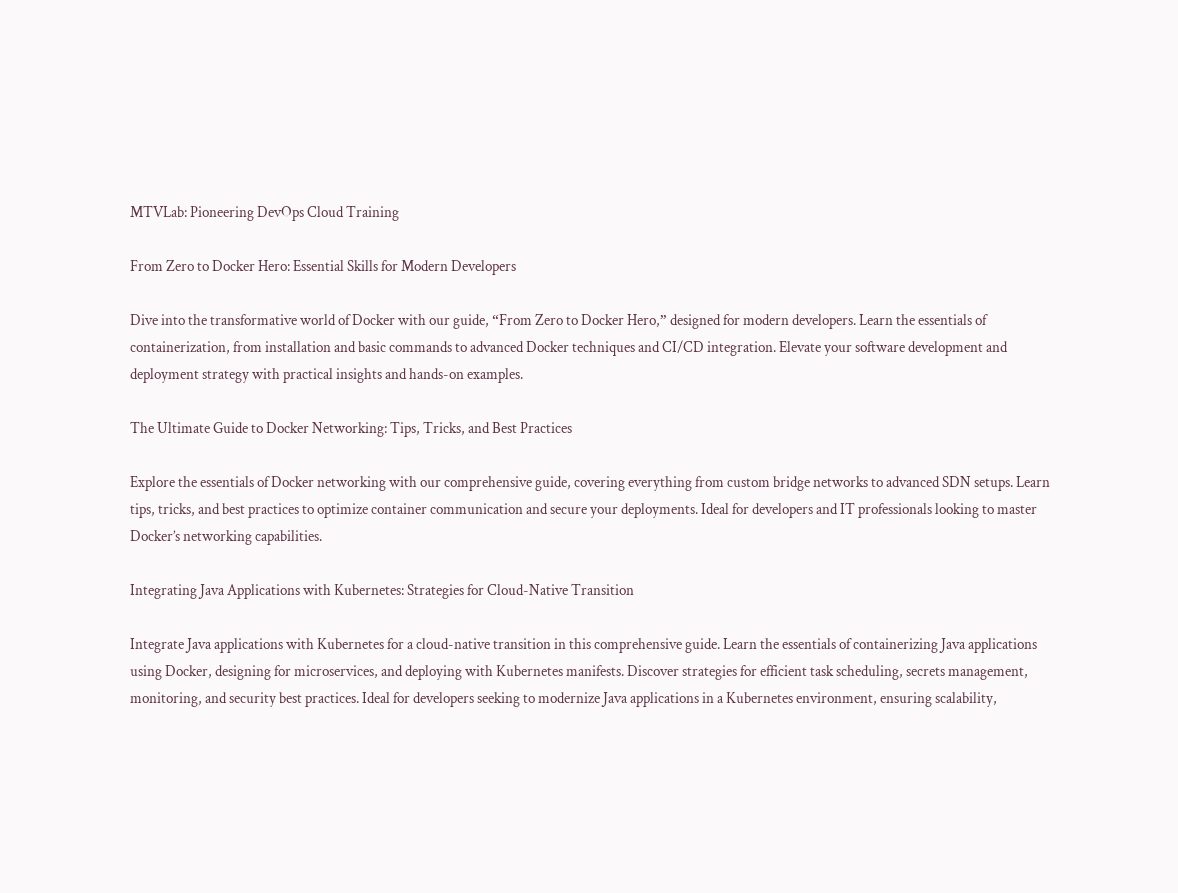MTVLab: Pioneering DevOps Cloud Training

From Zero to Docker Hero: Essential Skills for Modern Developers

Dive into the transformative world of Docker with our guide, “From Zero to Docker Hero,” designed for modern developers. Learn the essentials of containerization, from installation and basic commands to advanced Docker techniques and CI/CD integration. Elevate your software development and deployment strategy with practical insights and hands-on examples.

The Ultimate Guide to Docker Networking: Tips, Tricks, and Best Practices

Explore the essentials of Docker networking with our comprehensive guide, covering everything from custom bridge networks to advanced SDN setups. Learn tips, tricks, and best practices to optimize container communication and secure your deployments. Ideal for developers and IT professionals looking to master Docker’s networking capabilities.

Integrating Java Applications with Kubernetes: Strategies for Cloud-Native Transition

Integrate Java applications with Kubernetes for a cloud-native transition in this comprehensive guide. Learn the essentials of containerizing Java applications using Docker, designing for microservices, and deploying with Kubernetes manifests. Discover strategies for efficient task scheduling, secrets management, monitoring, and security best practices. Ideal for developers seeking to modernize Java applications in a Kubernetes environment, ensuring scalability,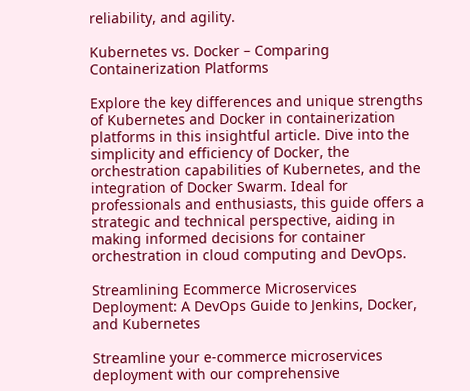reliability, and agility.

Kubernetes vs. Docker – Comparing Containerization Platforms

Explore the key differences and unique strengths of Kubernetes and Docker in containerization platforms in this insightful article. Dive into the simplicity and efficiency of Docker, the orchestration capabilities of Kubernetes, and the integration of Docker Swarm. Ideal for professionals and enthusiasts, this guide offers a strategic and technical perspective, aiding in making informed decisions for container orchestration in cloud computing and DevOps.

Streamlining Ecommerce Microservices Deployment: A DevOps Guide to Jenkins, Docker, and Kubernetes

Streamline your e-commerce microservices deployment with our comprehensive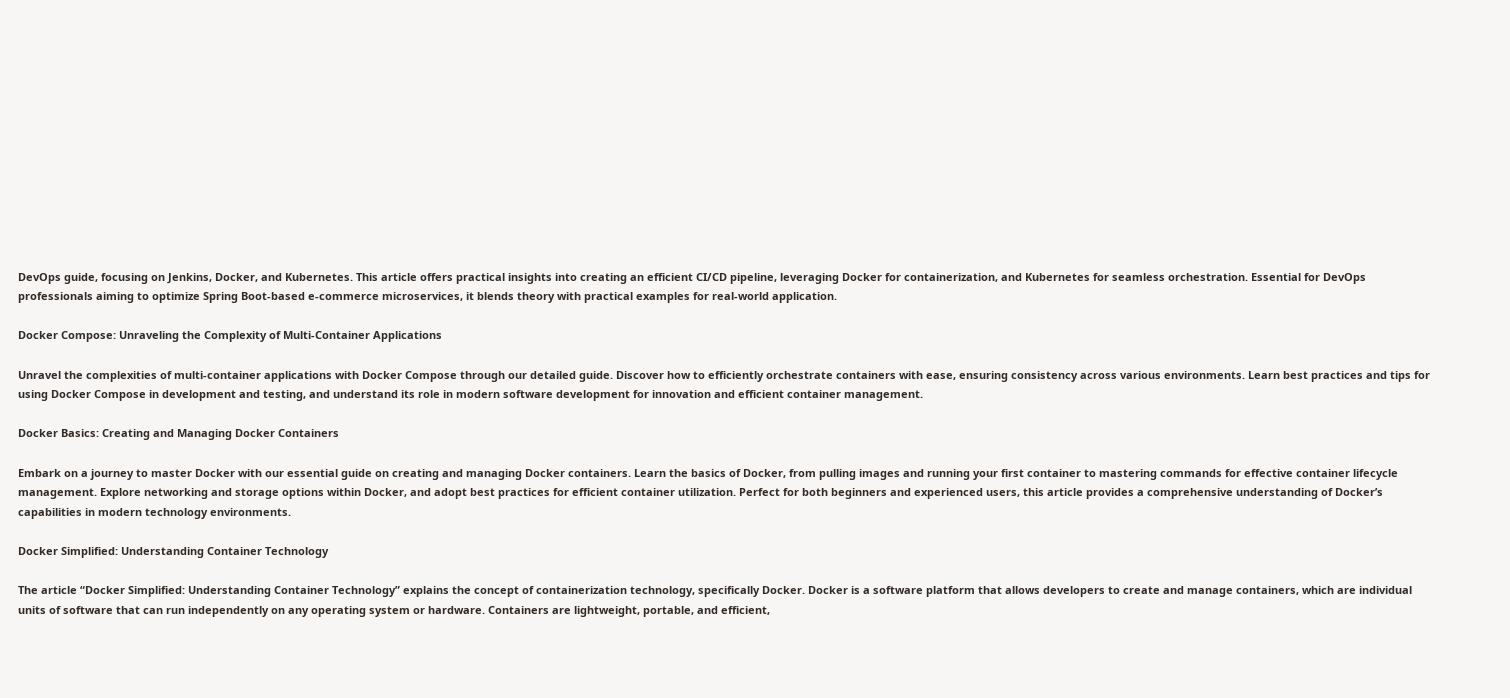DevOps guide, focusing on Jenkins, Docker, and Kubernetes. This article offers practical insights into creating an efficient CI/CD pipeline, leveraging Docker for containerization, and Kubernetes for seamless orchestration. Essential for DevOps professionals aiming to optimize Spring Boot-based e-commerce microservices, it blends theory with practical examples for real-world application.

Docker Compose: Unraveling the Complexity of Multi-Container Applications

Unravel the complexities of multi-container applications with Docker Compose through our detailed guide. Discover how to efficiently orchestrate containers with ease, ensuring consistency across various environments. Learn best practices and tips for using Docker Compose in development and testing, and understand its role in modern software development for innovation and efficient container management.

Docker Basics: Creating and Managing Docker Containers

Embark on a journey to master Docker with our essential guide on creating and managing Docker containers. Learn the basics of Docker, from pulling images and running your first container to mastering commands for effective container lifecycle management. Explore networking and storage options within Docker, and adopt best practices for efficient container utilization. Perfect for both beginners and experienced users, this article provides a comprehensive understanding of Docker’s capabilities in modern technology environments.

Docker Simplified: Understanding Container Technology

The article “Docker Simplified: Understanding Container Technology” explains the concept of containerization technology, specifically Docker. Docker is a software platform that allows developers to create and manage containers, which are individual units of software that can run independently on any operating system or hardware. Containers are lightweight, portable, and efficient,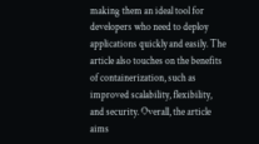making them an ideal tool for developers who need to deploy applications quickly and easily. The article also touches on the benefits of containerization, such as improved scalability, flexibility, and security. Overall, the article aims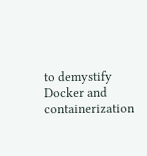to demystify Docker and containerization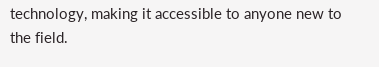technology, making it accessible to anyone new to the field.